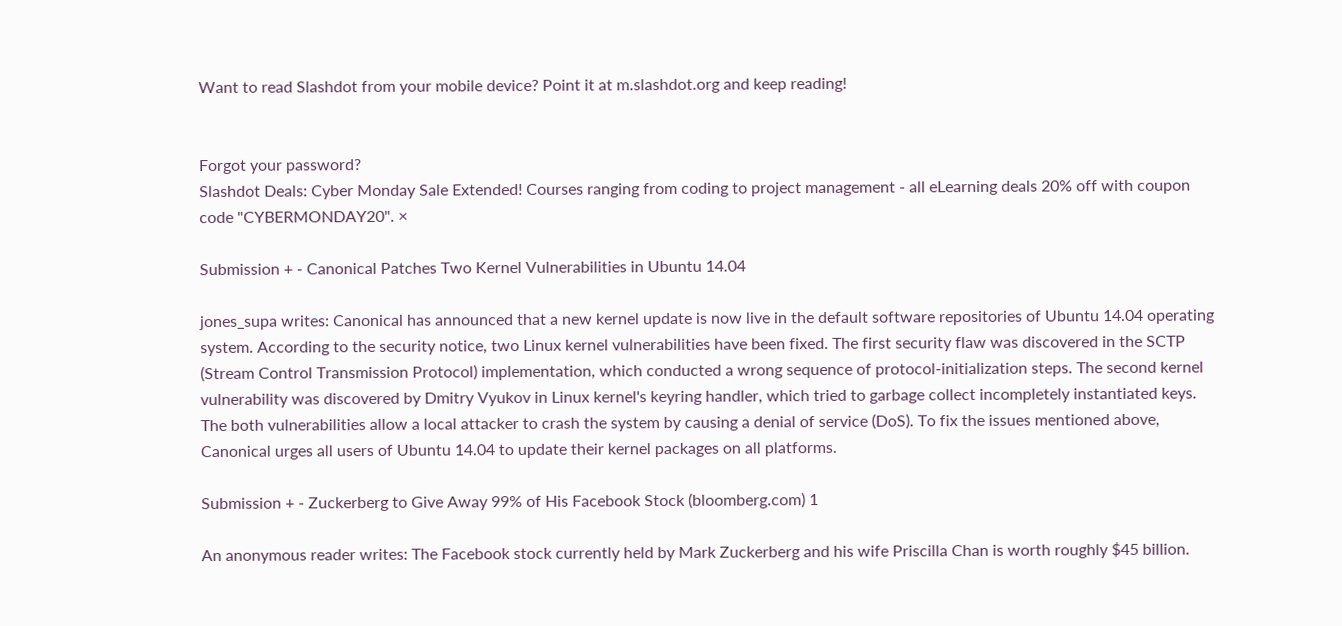Want to read Slashdot from your mobile device? Point it at m.slashdot.org and keep reading!


Forgot your password?
Slashdot Deals: Cyber Monday Sale Extended! Courses ranging from coding to project management - all eLearning deals 20% off with coupon code "CYBERMONDAY20". ×

Submission + - Canonical Patches Two Kernel Vulnerabilities in Ubuntu 14.04

jones_supa writes: Canonical has announced that a new kernel update is now live in the default software repositories of Ubuntu 14.04 operating system. According to the security notice, two Linux kernel vulnerabilities have been fixed. The first security flaw was discovered in the SCTP (Stream Control Transmission Protocol) implementation, which conducted a wrong sequence of protocol-initialization steps. The second kernel vulnerability was discovered by Dmitry Vyukov in Linux kernel's keyring handler, which tried to garbage collect incompletely instantiated keys. The both vulnerabilities allow a local attacker to crash the system by causing a denial of service (DoS). To fix the issues mentioned above, Canonical urges all users of Ubuntu 14.04 to update their kernel packages on all platforms.

Submission + - Zuckerberg to Give Away 99% of His Facebook Stock (bloomberg.com) 1

An anonymous reader writes: The Facebook stock currently held by Mark Zuckerberg and his wife Priscilla Chan is worth roughly $45 billion.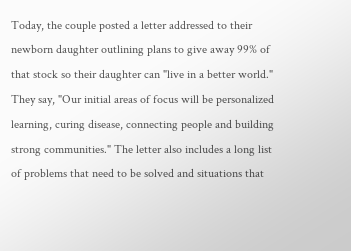Today, the couple posted a letter addressed to their newborn daughter outlining plans to give away 99% of that stock so their daughter can "live in a better world." They say, "Our initial areas of focus will be personalized learning, curing disease, connecting people and building strong communities." The letter also includes a long list of problems that need to be solved and situations that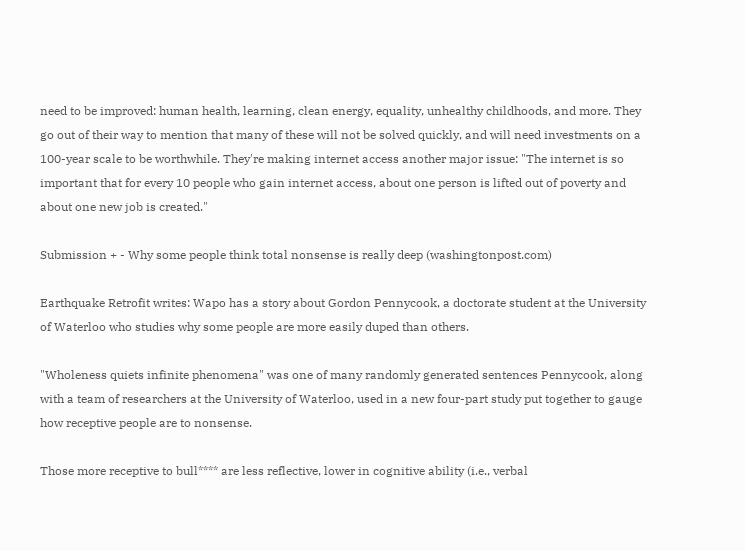need to be improved: human health, learning, clean energy, equality, unhealthy childhoods, and more. They go out of their way to mention that many of these will not be solved quickly, and will need investments on a 100-year scale to be worthwhile. They're making internet access another major issue: "The internet is so important that for every 10 people who gain internet access, about one person is lifted out of poverty and about one new job is created."

Submission + - Why some people think total nonsense is really deep (washingtonpost.com)

Earthquake Retrofit writes: Wapo has a story about Gordon Pennycook, a doctorate student at the University of Waterloo who studies why some people are more easily duped than others.

"Wholeness quiets infinite phenomena" was one of many randomly generated sentences Pennycook, along with a team of researchers at the University of Waterloo, used in a new four-part study put together to gauge how receptive people are to nonsense.

Those more receptive to bull**** are less reflective, lower in cognitive ability (i.e., verbal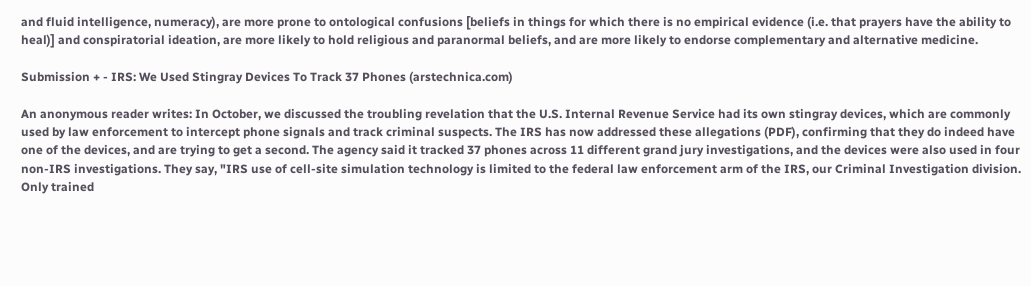and fluid intelligence, numeracy), are more prone to ontological confusions [beliefs in things for which there is no empirical evidence (i.e. that prayers have the ability to heal)] and conspiratorial ideation, are more likely to hold religious and paranormal beliefs, and are more likely to endorse complementary and alternative medicine.

Submission + - IRS: We Used Stingray Devices To Track 37 Phones (arstechnica.com)

An anonymous reader writes: In October, we discussed the troubling revelation that the U.S. Internal Revenue Service had its own stingray devices, which are commonly used by law enforcement to intercept phone signals and track criminal suspects. The IRS has now addressed these allegations (PDF), confirming that they do indeed have one of the devices, and are trying to get a second. The agency said it tracked 37 phones across 11 different grand jury investigations, and the devices were also used in four non-IRS investigations. They say, "IRS use of cell-site simulation technology is limited to the federal law enforcement arm of the IRS, our Criminal Investigation division. Only trained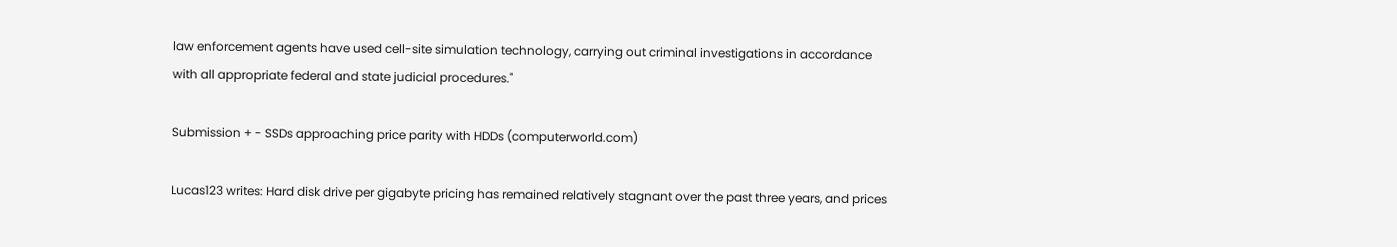law enforcement agents have used cell-site simulation technology, carrying out criminal investigations in accordance with all appropriate federal and state judicial procedures."

Submission + - SSDs approaching price parity with HDDs (computerworld.com)

Lucas123 writes: Hard disk drive per gigabyte pricing has remained relatively stagnant over the past three years, and prices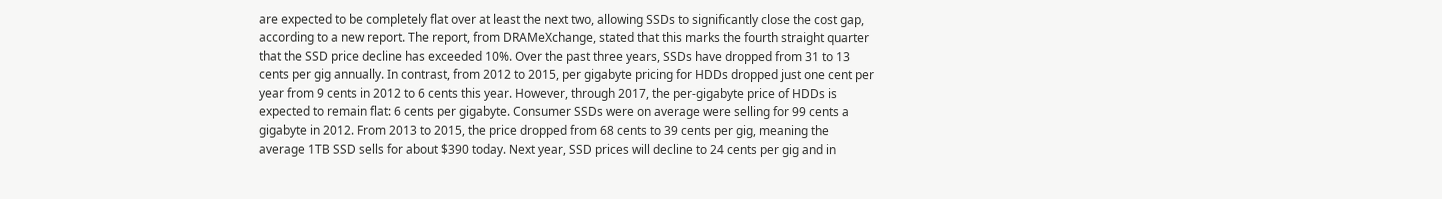are expected to be completely flat over at least the next two, allowing SSDs to significantly close the cost gap, according to a new report. The report, from DRAMeXchange, stated that this marks the fourth straight quarter that the SSD price decline has exceeded 10%. Over the past three years, SSDs have dropped from 31 to 13 cents per gig annually. In contrast, from 2012 to 2015, per gigabyte pricing for HDDs dropped just one cent per year from 9 cents in 2012 to 6 cents this year. However, through 2017, the per-gigabyte price of HDDs is expected to remain flat: 6 cents per gigabyte. Consumer SSDs were on average were selling for 99 cents a gigabyte in 2012. From 2013 to 2015, the price dropped from 68 cents to 39 cents per gig, meaning the average 1TB SSD sells for about $390 today. Next year, SSD prices will decline to 24 cents per gig and in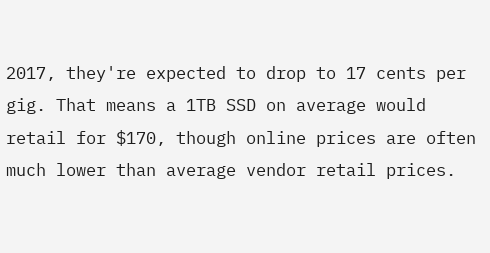2017, they're expected to drop to 17 cents per gig. That means a 1TB SSD on average would retail for $170, though online prices are often much lower than average vendor retail prices.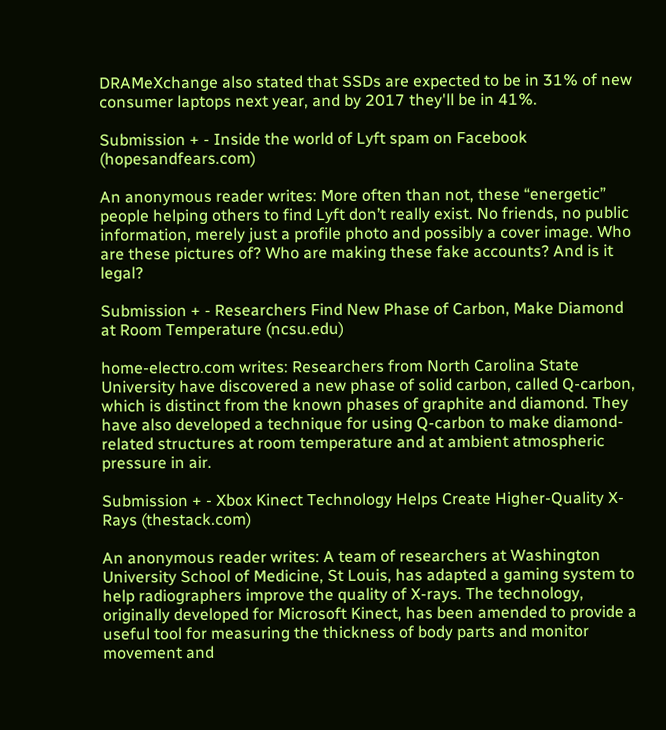DRAMeXchange also stated that SSDs are expected to be in 31% of new consumer laptops next year, and by 2017 they'll be in 41%.

Submission + - Inside the world of Lyft spam on Facebook (hopesandfears.com)

An anonymous reader writes: More often than not, these “energetic” people helping others to find Lyft don’t really exist. No friends, no public information, merely just a profile photo and possibly a cover image. Who are these pictures of? Who are making these fake accounts? And is it legal?

Submission + - Researchers Find New Phase of Carbon, Make Diamond at Room Temperature (ncsu.edu)

home-electro.com writes: Researchers from North Carolina State University have discovered a new phase of solid carbon, called Q-carbon, which is distinct from the known phases of graphite and diamond. They have also developed a technique for using Q-carbon to make diamond-related structures at room temperature and at ambient atmospheric pressure in air.

Submission + - Xbox Kinect Technology Helps Create Higher-Quality X-Rays (thestack.com)

An anonymous reader writes: A team of researchers at Washington University School of Medicine, St Louis, has adapted a gaming system to help radiographers improve the quality of X-rays. The technology, originally developed for Microsoft Kinect, has been amended to provide a useful tool for measuring the thickness of body parts and monitor movement and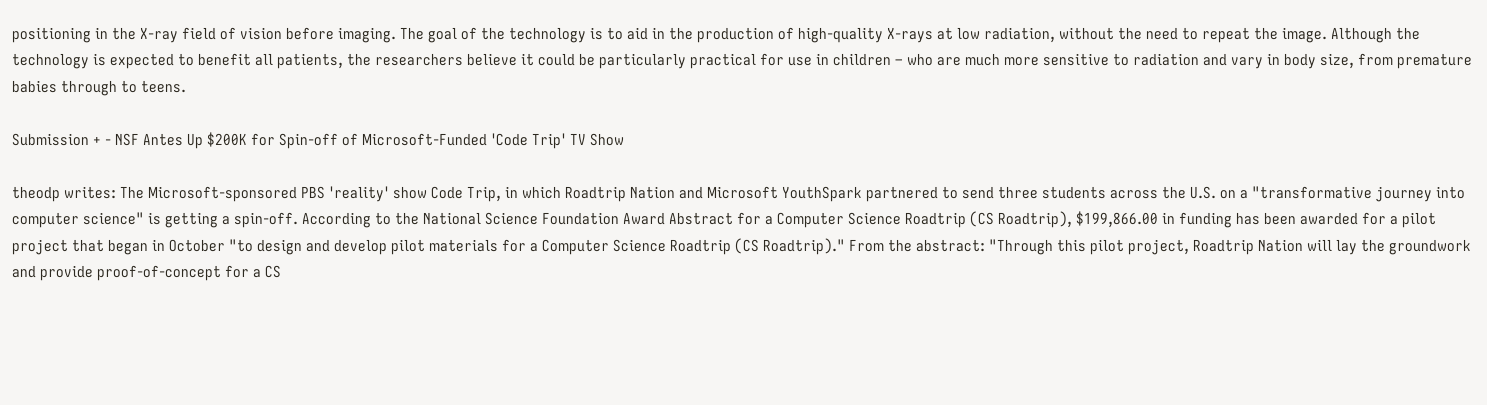positioning in the X-ray field of vision before imaging. The goal of the technology is to aid in the production of high-quality X-rays at low radiation, without the need to repeat the image. Although the technology is expected to benefit all patients, the researchers believe it could be particularly practical for use in children – who are much more sensitive to radiation and vary in body size, from premature babies through to teens.

Submission + - NSF Antes Up $200K for Spin-off of Microsoft-Funded 'Code Trip' TV Show

theodp writes: The Microsoft-sponsored PBS 'reality' show Code Trip, in which Roadtrip Nation and Microsoft YouthSpark partnered to send three students across the U.S. on a "transformative journey into computer science" is getting a spin-off. According to the National Science Foundation Award Abstract for a Computer Science Roadtrip (CS Roadtrip), $199,866.00 in funding has been awarded for a pilot project that began in October "to design and develop pilot materials for a Computer Science Roadtrip (CS Roadtrip)." From the abstract: "Through this pilot project, Roadtrip Nation will lay the groundwork and provide proof-of-concept for a CS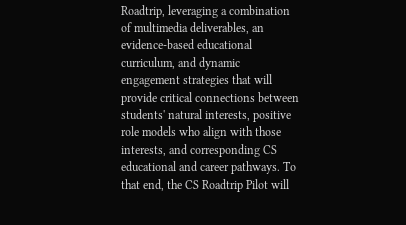Roadtrip, leveraging a combination of multimedia deliverables, an evidence-based educational curriculum, and dynamic engagement strategies that will provide critical connections between students' natural interests, positive role models who align with those interests, and corresponding CS educational and career pathways. To that end, the CS Roadtrip Pilot will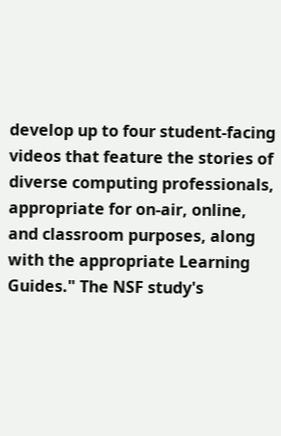develop up to four student-facing videos that feature the stories of diverse computing professionals, appropriate for on-air, online, and classroom purposes, along with the appropriate Learning Guides." The NSF study's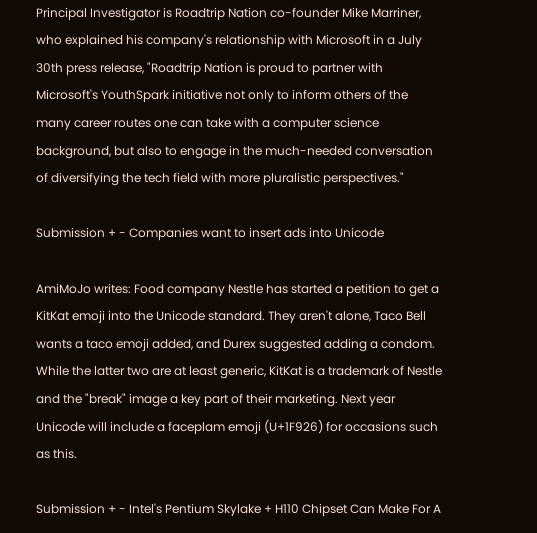Principal Investigator is Roadtrip Nation co-founder Mike Marriner, who explained his company's relationship with Microsoft in a July 30th press release, "Roadtrip Nation is proud to partner with Microsoft's YouthSpark initiative not only to inform others of the many career routes one can take with a computer science background, but also to engage in the much-needed conversation of diversifying the tech field with more pluralistic perspectives."

Submission + - Companies want to insert ads into Unicode

AmiMoJo writes: Food company Nestle has started a petition to get a KitKat emoji into the Unicode standard. They aren't alone, Taco Bell wants a taco emoji added, and Durex suggested adding a condom. While the latter two are at least generic, KitKat is a trademark of Nestle and the "break" image a key part of their marketing. Next year Unicode will include a faceplam emoji (U+1F926) for occasions such as this.

Submission + - Intel's Pentium Skylake + H110 Chipset Can Make For A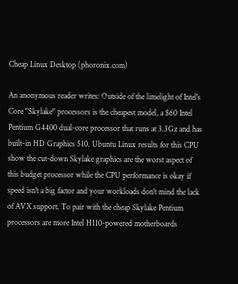Cheap Linux Desktop (phoronix.com)

An anonymous reader writes: Outside of the limelight of Intel's Core "Skylake" processors is the cheapest model, a $60 Intel Pentium G4400 dual-core processor that runs at 3.3Gz and has built-in HD Graphics 510. Ubuntu Linux results for this CPU show the cut-down Skylake graphics are the worst aspect of this budget processor while the CPU performance is okay if speed isn't a big factor and your workloads don't mind the lack of AVX support. To pair with the cheap Skylake Pentium processors are more Intel H110-powered motherboards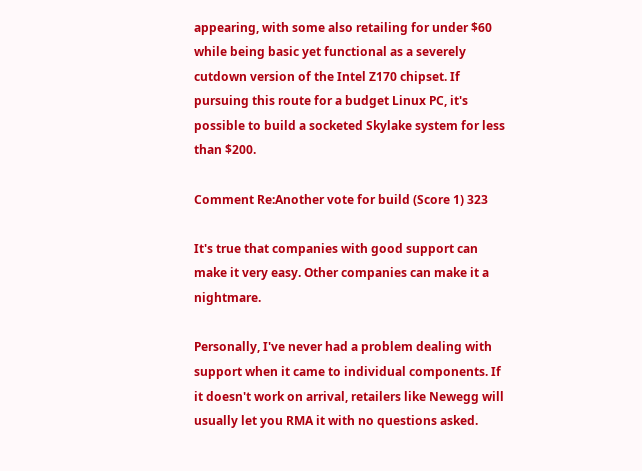appearing, with some also retailing for under $60 while being basic yet functional as a severely cutdown version of the Intel Z170 chipset. If pursuing this route for a budget Linux PC, it's possible to build a socketed Skylake system for less than $200.

Comment Re:Another vote for build (Score 1) 323

It's true that companies with good support can make it very easy. Other companies can make it a nightmare.

Personally, I've never had a problem dealing with support when it came to individual components. If it doesn't work on arrival, retailers like Newegg will usually let you RMA it with no questions asked.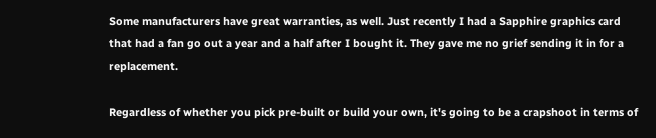Some manufacturers have great warranties, as well. Just recently I had a Sapphire graphics card that had a fan go out a year and a half after I bought it. They gave me no grief sending it in for a replacement.

Regardless of whether you pick pre-built or build your own, it's going to be a crapshoot in terms of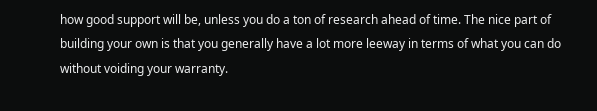how good support will be, unless you do a ton of research ahead of time. The nice part of building your own is that you generally have a lot more leeway in terms of what you can do without voiding your warranty.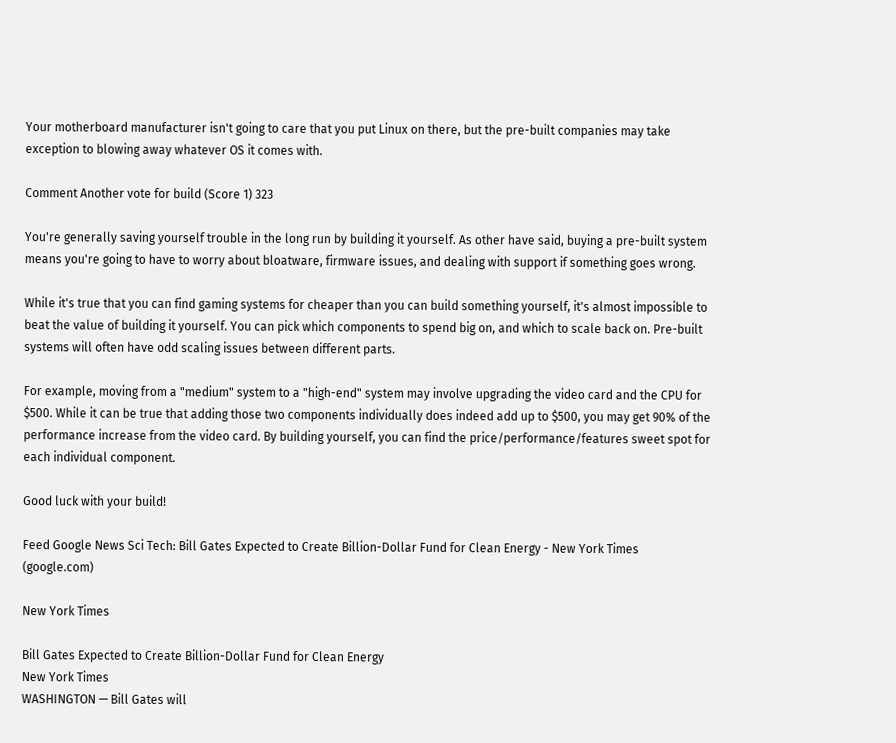Your motherboard manufacturer isn't going to care that you put Linux on there, but the pre-built companies may take exception to blowing away whatever OS it comes with.

Comment Another vote for build (Score 1) 323

You're generally saving yourself trouble in the long run by building it yourself. As other have said, buying a pre-built system means you're going to have to worry about bloatware, firmware issues, and dealing with support if something goes wrong.

While it's true that you can find gaming systems for cheaper than you can build something yourself, it's almost impossible to beat the value of building it yourself. You can pick which components to spend big on, and which to scale back on. Pre-built systems will often have odd scaling issues between different parts.

For example, moving from a "medium" system to a "high-end" system may involve upgrading the video card and the CPU for $500. While it can be true that adding those two components individually does indeed add up to $500, you may get 90% of the performance increase from the video card. By building yourself, you can find the price/performance/features sweet spot for each individual component.

Good luck with your build!

Feed Google News Sci Tech: Bill Gates Expected to Create Billion-Dollar Fund for Clean Energy - New York Times (google.com)

New York Times

Bill Gates Expected to Create Billion-Dollar Fund for Clean Energy
New York Times
WASHINGTON — Bill Gates will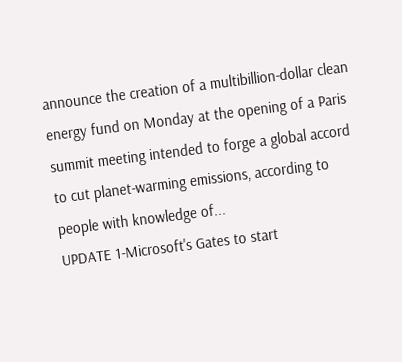announce the creation of a multibillion-dollar clean energy fund on Monday at the opening of a Paris summit meeting intended to forge a global accord to cut planet-warming emissions, according to people with knowledge of...
UPDATE 1-Microsoft's Gates to start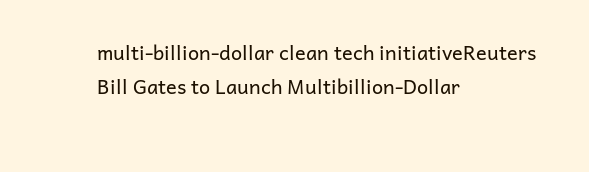multi-billion-dollar clean tech initiativeReuters
Bill Gates to Launch Multibillion-Dollar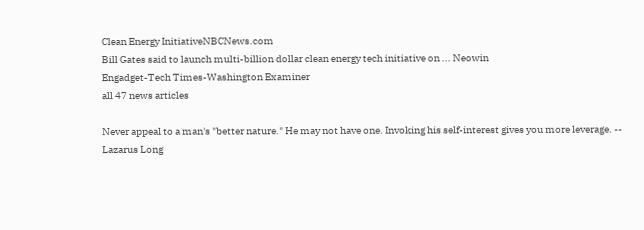Clean Energy InitiativeNBCNews.com
Bill Gates said to launch multi-billion dollar clean energy tech initiative on ... Neowin
Engadget-Tech Times-Washington Examiner
all 47 news articles

Never appeal to a man's "better nature." He may not have one. Invoking his self-interest gives you more leverage. -- Lazarus Long